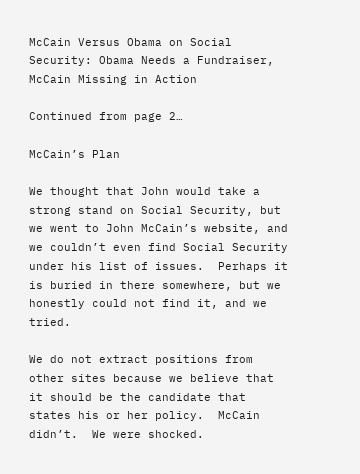McCain Versus Obama on Social Security: Obama Needs a Fundraiser, McCain Missing in Action

Continued from page 2…

McCain’s Plan

We thought that John would take a strong stand on Social Security, but we went to John McCain’s website, and we couldn’t even find Social Security under his list of issues.  Perhaps it is buried in there somewhere, but we honestly could not find it, and we tried.

We do not extract positions from other sites because we believe that it should be the candidate that states his or her policy.  McCain didn’t.  We were shocked.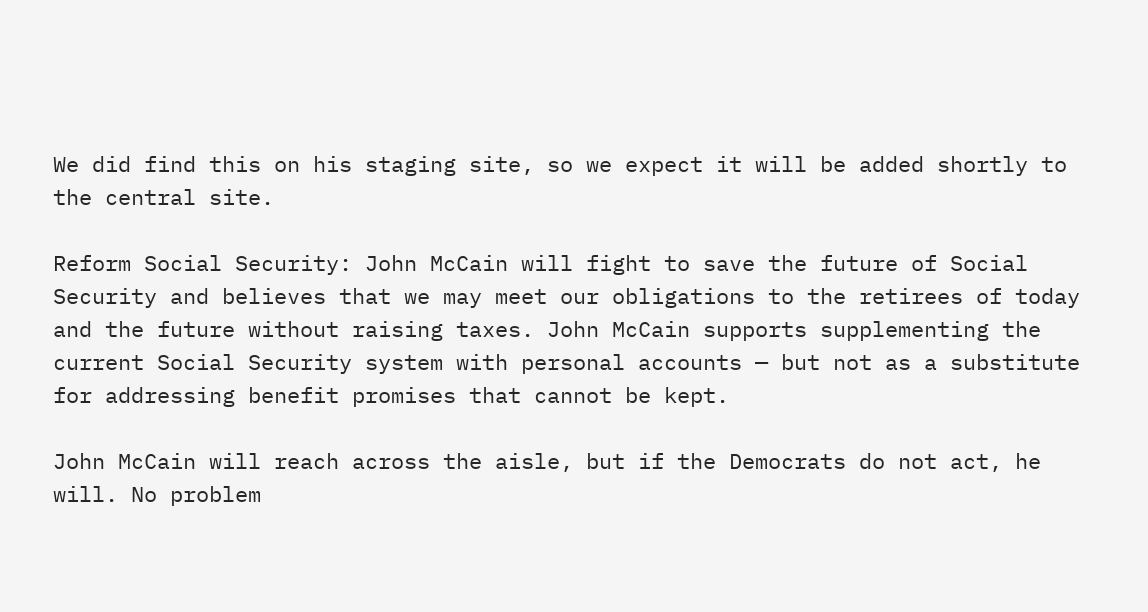We did find this on his staging site, so we expect it will be added shortly to the central site.

Reform Social Security: John McCain will fight to save the future of Social Security and believes that we may meet our obligations to the retirees of today and the future without raising taxes. John McCain supports supplementing the current Social Security system with personal accounts — but not as a substitute for addressing benefit promises that cannot be kept.

John McCain will reach across the aisle, but if the Democrats do not act, he will. No problem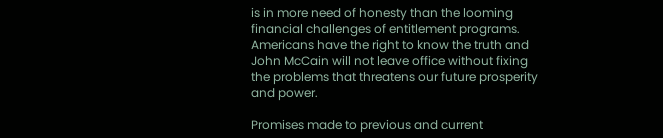is in more need of honesty than the looming financial challenges of entitlement programs. Americans have the right to know the truth and John McCain will not leave office without fixing the problems that threatens our future prosperity and power.

Promises made to previous and current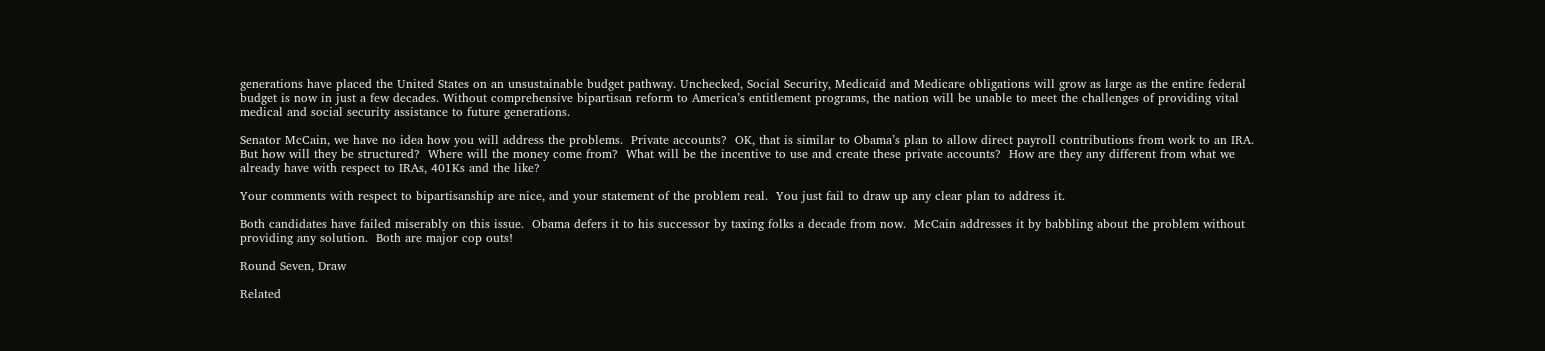generations have placed the United States on an unsustainable budget pathway. Unchecked, Social Security, Medicaid and Medicare obligations will grow as large as the entire federal budget is now in just a few decades. Without comprehensive bipartisan reform to America’s entitlement programs, the nation will be unable to meet the challenges of providing vital medical and social security assistance to future generations.

Senator McCain, we have no idea how you will address the problems.  Private accounts?  OK, that is similar to Obama’s plan to allow direct payroll contributions from work to an IRA.  But how will they be structured?  Where will the money come from?  What will be the incentive to use and create these private accounts?  How are they any different from what we already have with respect to IRAs, 401Ks and the like?

Your comments with respect to bipartisanship are nice, and your statement of the problem real.  You just fail to draw up any clear plan to address it.

Both candidates have failed miserably on this issue.  Obama defers it to his successor by taxing folks a decade from now.  McCain addresses it by babbling about the problem without providing any solution.  Both are major cop outs!

Round Seven, Draw

Related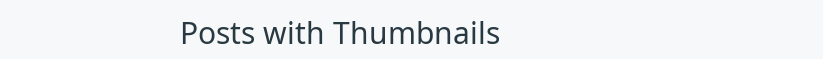Posts with Thumbnails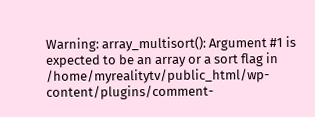Warning: array_multisort(): Argument #1 is expected to be an array or a sort flag in /home/myrealitytv/public_html/wp-content/plugins/comment-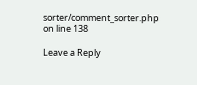sorter/comment_sorter.php on line 138

Leave a Reply